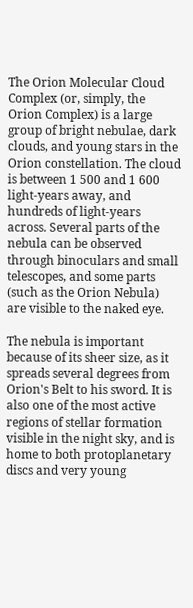The Orion Molecular Cloud Complex (or, simply, the Orion Complex) is a large group of bright nebulae, dark clouds, and young stars in the Orion constellation. The cloud is between 1 500 and 1 600 light-years away, and hundreds of light-years across. Several parts of the nebula can be observed through binoculars and small telescopes, and some parts (such as the Orion Nebula) are visible to the naked eye.

The nebula is important because of its sheer size, as it spreads several degrees from Orion's Belt to his sword. It is also one of the most active regions of stellar formation visible in the night sky, and is home to both protoplanetary discs and very young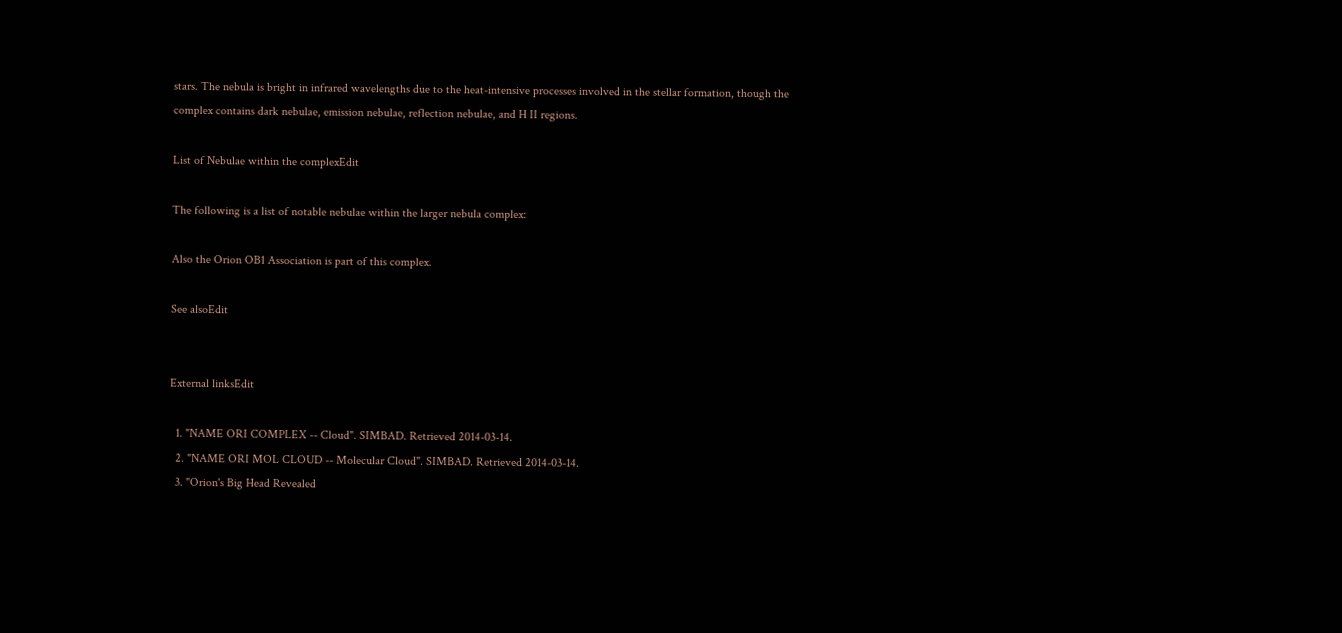stars. The nebula is bright in infrared wavelengths due to the heat-intensive processes involved in the stellar formation, though the complex contains dark nebulae, emission nebulae, reflection nebulae, and H II regions.

List of Nebulae within the complexEdit

The following is a list of notable nebulae within the larger nebula complex:

Also the Orion OB1 Association is part of this complex.

See alsoEdit


External linksEdit

  1. "NAME ORI COMPLEX -- Cloud". SIMBAD. Retrieved 2014-03-14.
  2. "NAME ORI MOL CLOUD -- Molecular Cloud". SIMBAD. Retrieved 2014-03-14.
  3. "Orion's Big Head Revealed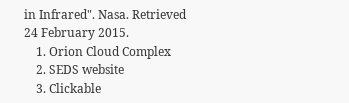in Infrared". Nasa. Retrieved 24 February 2015.
    1. Orion Cloud Complex
    2. SEDS website
    3. Clickable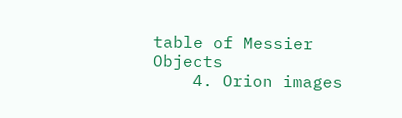table of Messier Objects
    4. Orion images